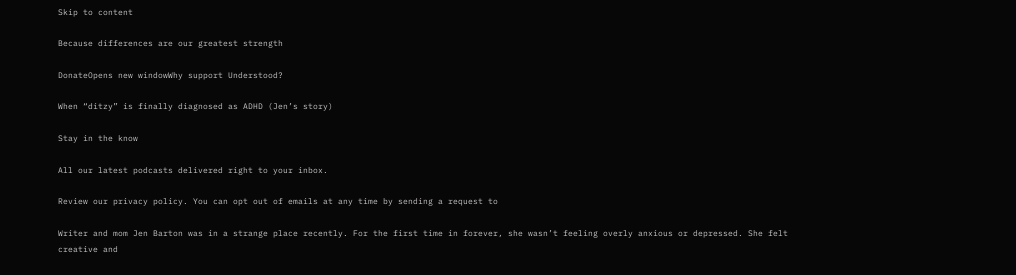Skip to content

Because differences are our greatest strength

DonateOpens new windowWhy support Understood?

When “ditzy” is finally diagnosed as ADHD (Jen’s story)

Stay in the know

All our latest podcasts delivered right to your inbox.

Review our privacy policy. You can opt out of emails at any time by sending a request to

Writer and mom Jen Barton was in a strange place recently. For the first time in forever, she wasn’t feeling overly anxious or depressed. She felt creative and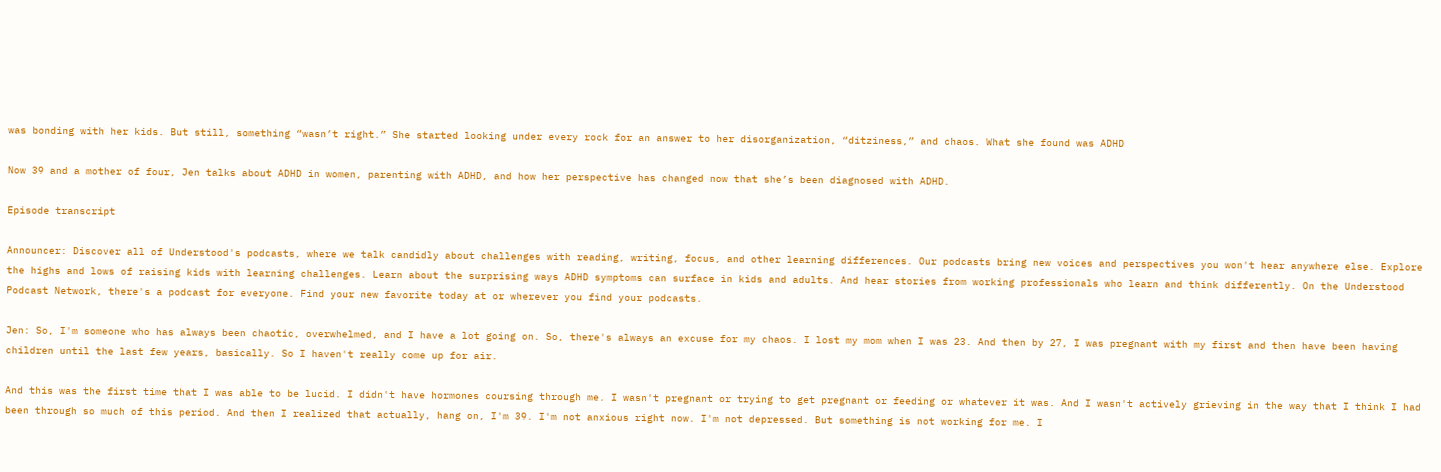was bonding with her kids. But still, something “wasn’t right.” She started looking under every rock for an answer to her disorganization, “ditziness,” and chaos. What she found was ADHD

Now 39 and a mother of four, Jen talks about ADHD in women, parenting with ADHD, and how her perspective has changed now that she’s been diagnosed with ADHD.

Episode transcript

Announcer: Discover all of Understood's podcasts, where we talk candidly about challenges with reading, writing, focus, and other learning differences. Our podcasts bring new voices and perspectives you won't hear anywhere else. Explore the highs and lows of raising kids with learning challenges. Learn about the surprising ways ADHD symptoms can surface in kids and adults. And hear stories from working professionals who learn and think differently. On the Understood Podcast Network, there's a podcast for everyone. Find your new favorite today at or wherever you find your podcasts.

Jen: So, I'm someone who has always been chaotic, overwhelmed, and I have a lot going on. So, there's always an excuse for my chaos. I lost my mom when I was 23. And then by 27, I was pregnant with my first and then have been having children until the last few years, basically. So I haven't really come up for air.

And this was the first time that I was able to be lucid. I didn't have hormones coursing through me. I wasn't pregnant or trying to get pregnant or feeding or whatever it was. And I wasn't actively grieving in the way that I think I had been through so much of this period. And then I realized that actually, hang on, I'm 39. I'm not anxious right now. I'm not depressed. But something is not working for me. I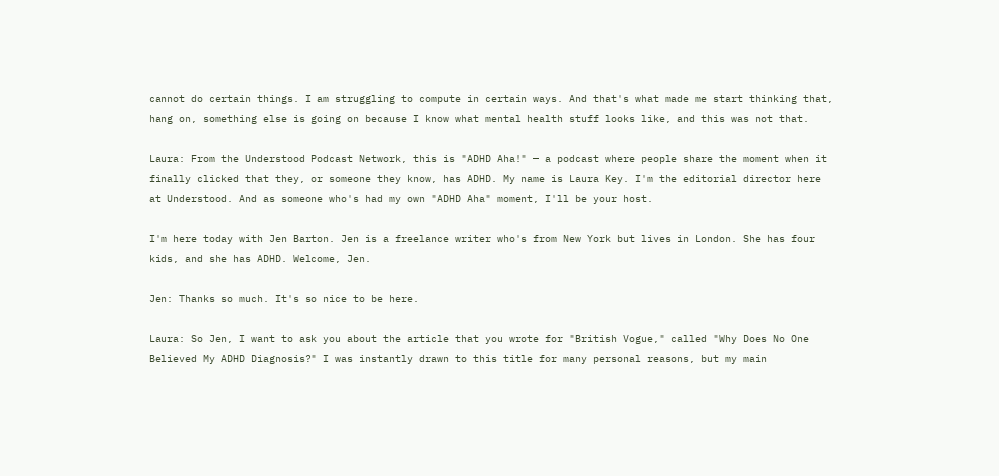cannot do certain things. I am struggling to compute in certain ways. And that's what made me start thinking that, hang on, something else is going on because I know what mental health stuff looks like, and this was not that.

Laura: From the Understood Podcast Network, this is "ADHD Aha!" — a podcast where people share the moment when it finally clicked that they, or someone they know, has ADHD. My name is Laura Key. I'm the editorial director here at Understood. And as someone who's had my own "ADHD Aha" moment, I'll be your host.

I'm here today with Jen Barton. Jen is a freelance writer who's from New York but lives in London. She has four kids, and she has ADHD. Welcome, Jen.

Jen: Thanks so much. It's so nice to be here.

Laura: So Jen, I want to ask you about the article that you wrote for "British Vogue," called "Why Does No One Believed My ADHD Diagnosis?" I was instantly drawn to this title for many personal reasons, but my main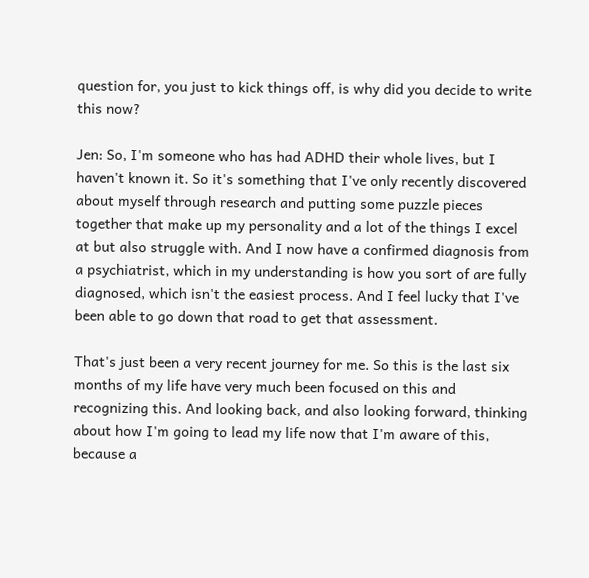question for, you just to kick things off, is why did you decide to write this now?

Jen: So, I'm someone who has had ADHD their whole lives, but I haven't known it. So it's something that I've only recently discovered about myself through research and putting some puzzle pieces together that make up my personality and a lot of the things I excel at but also struggle with. And I now have a confirmed diagnosis from a psychiatrist, which in my understanding is how you sort of are fully diagnosed, which isn't the easiest process. And I feel lucky that I've been able to go down that road to get that assessment.

That's just been a very recent journey for me. So this is the last six months of my life have very much been focused on this and recognizing this. And looking back, and also looking forward, thinking about how I'm going to lead my life now that I'm aware of this, because a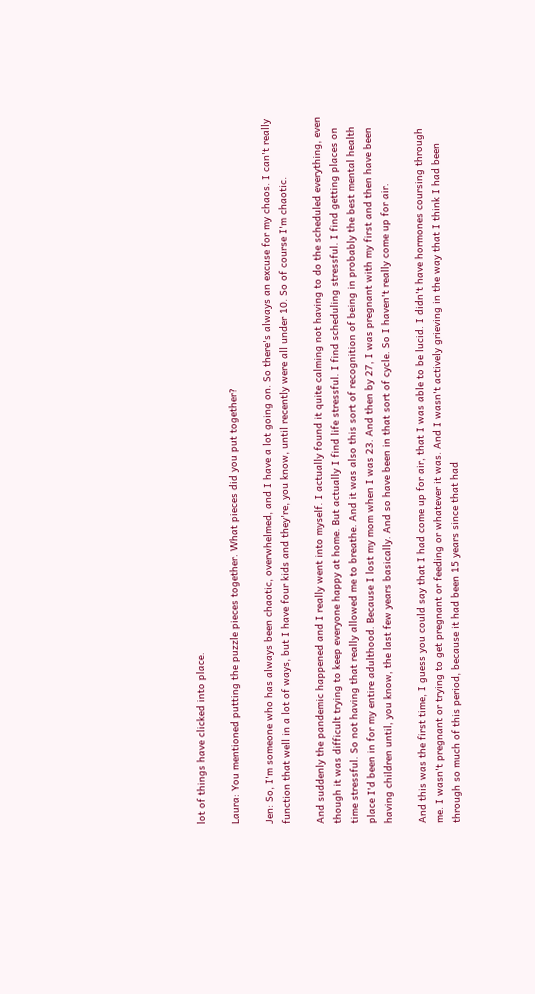lot of things have clicked into place.

Laura: You mentioned putting the puzzle pieces together. What pieces did you put together?

Jen: So, I'm someone who has always been chaotic, overwhelmed, and I have a lot going on. So there's always an excuse for my chaos. I can't really function that well in a lot of ways, but I have four kids and they're, you know, until recently were all under 10. So of course I'm chaotic.

And suddenly the pandemic happened and I really went into myself. I actually found it quite calming not having to do the scheduled everything, even though it was difficult trying to keep everyone happy at home. But actually I find life stressful. I find scheduling stressful. I find getting places on time stressful. So not having that really allowed me to breathe. And it was also this sort of recognition of being in probably the best mental health place I'd been in for my entire adulthood. Because I lost my mom when I was 23. And then by 27, I was pregnant with my first and then have been having children until, you know, the last few years basically. And so have been in that sort of cycle. So I haven't really come up for air.

And this was the first time, I guess you could say that I had come up for air, that I was able to be lucid. I didn't have hormones coursing through me. I wasn't pregnant or trying to get pregnant or feeding or whatever it was. And I wasn't actively grieving in the way that I think I had been through so much of this period, because it had been 15 years since that had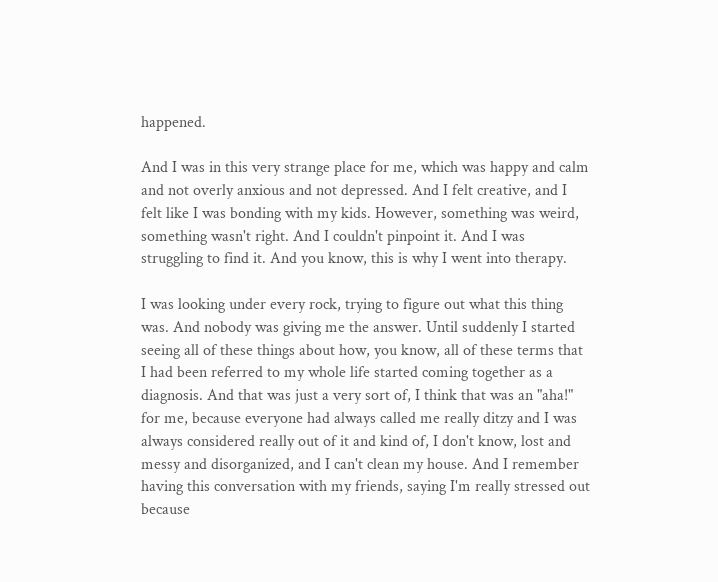happened.

And I was in this very strange place for me, which was happy and calm and not overly anxious and not depressed. And I felt creative, and I felt like I was bonding with my kids. However, something was weird, something wasn't right. And I couldn't pinpoint it. And I was struggling to find it. And you know, this is why I went into therapy.

I was looking under every rock, trying to figure out what this thing was. And nobody was giving me the answer. Until suddenly I started seeing all of these things about how, you know, all of these terms that I had been referred to my whole life started coming together as a diagnosis. And that was just a very sort of, I think that was an "aha!" for me, because everyone had always called me really ditzy and I was always considered really out of it and kind of, I don't know, lost and messy and disorganized, and I can't clean my house. And I remember having this conversation with my friends, saying I'm really stressed out because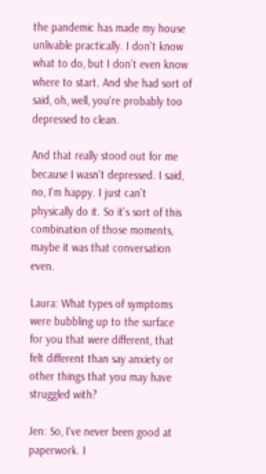the pandemic has made my house unlivable practically. I don't know what to do, but I don't even know where to start. And she had sort of said, oh, well, you're probably too depressed to clean.

And that really stood out for me because I wasn't depressed. I said, no, I'm happy. I just can't physically do it. So it's sort of this combination of those moments, maybe it was that conversation even.

Laura: What types of symptoms were bubbling up to the surface for you that were different, that felt different than say anxiety or other things that you may have struggled with?

Jen: So, I've never been good at paperwork. I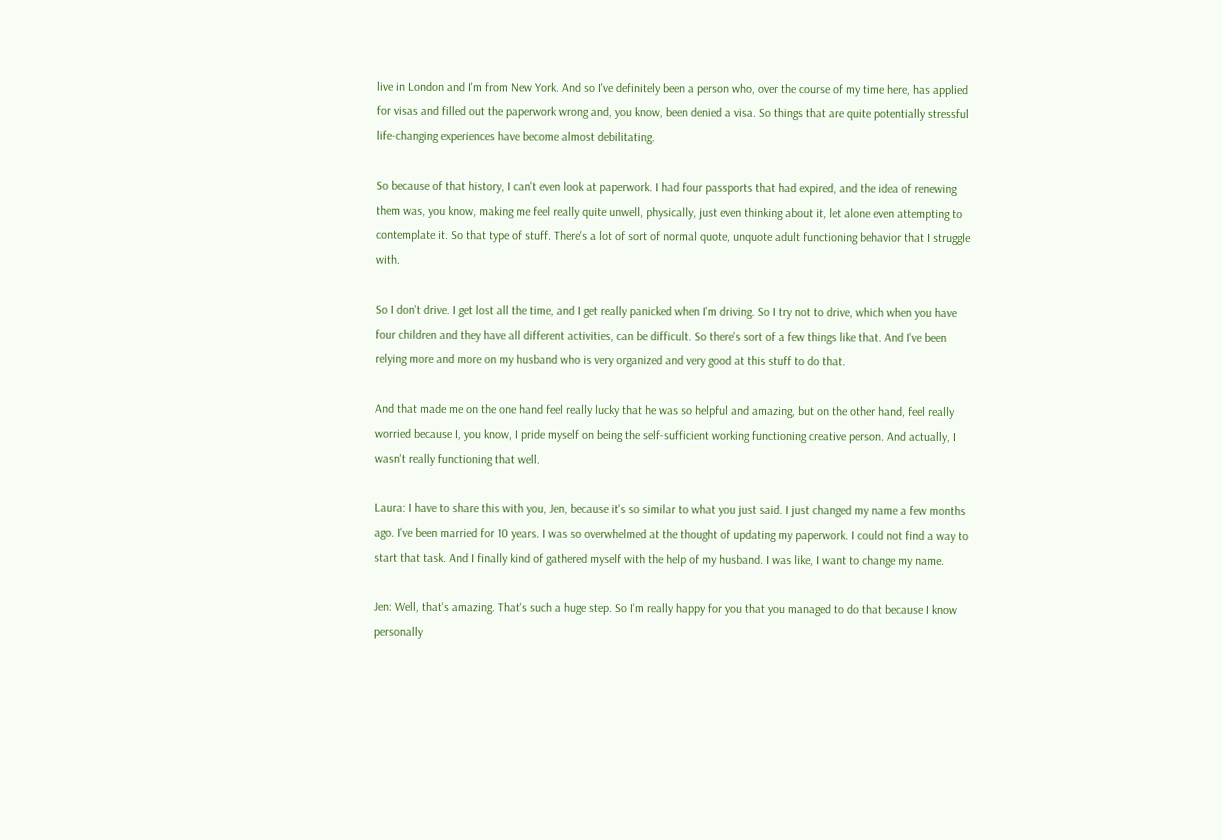live in London and I'm from New York. And so I've definitely been a person who, over the course of my time here, has applied for visas and filled out the paperwork wrong and, you know, been denied a visa. So things that are quite potentially stressful life-changing experiences have become almost debilitating.

So because of that history, I can't even look at paperwork. I had four passports that had expired, and the idea of renewing them was, you know, making me feel really quite unwell, physically, just even thinking about it, let alone even attempting to contemplate it. So that type of stuff. There's a lot of sort of normal quote, unquote adult functioning behavior that I struggle with.

So I don't drive. I get lost all the time, and I get really panicked when I'm driving. So I try not to drive, which when you have four children and they have all different activities, can be difficult. So there's sort of a few things like that. And I've been relying more and more on my husband who is very organized and very good at this stuff to do that.

And that made me on the one hand feel really lucky that he was so helpful and amazing, but on the other hand, feel really worried because I, you know, I pride myself on being the self-sufficient working functioning creative person. And actually, I wasn't really functioning that well.

Laura: I have to share this with you, Jen, because it's so similar to what you just said. I just changed my name a few months ago. I've been married for 10 years. I was so overwhelmed at the thought of updating my paperwork. I could not find a way to start that task. And I finally kind of gathered myself with the help of my husband. I was like, I want to change my name.

Jen: Well, that's amazing. That's such a huge step. So I'm really happy for you that you managed to do that because I know personally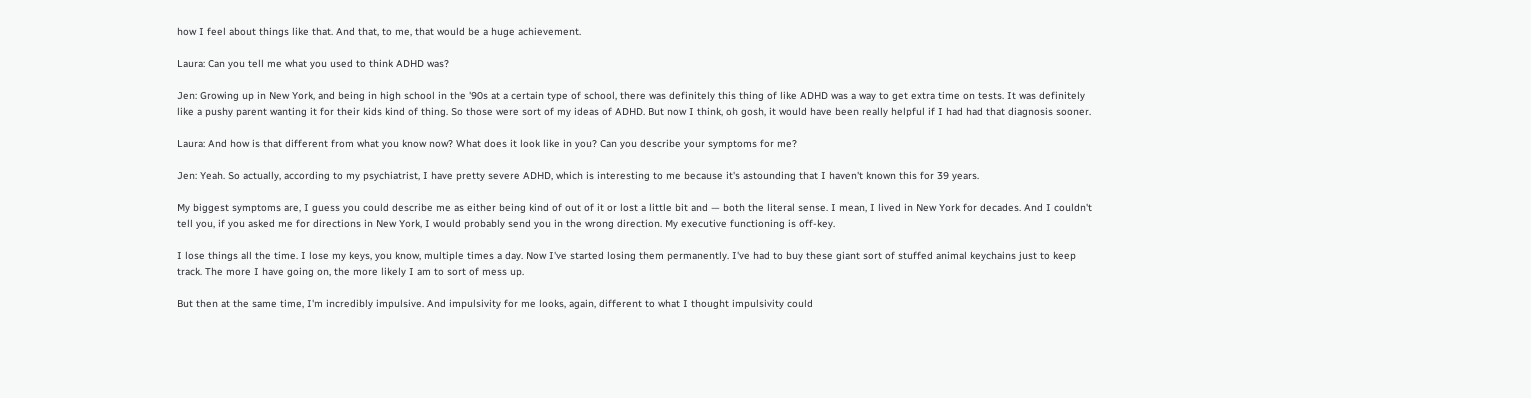how I feel about things like that. And that, to me, that would be a huge achievement.

Laura: Can you tell me what you used to think ADHD was?

Jen: Growing up in New York, and being in high school in the '90s at a certain type of school, there was definitely this thing of like ADHD was a way to get extra time on tests. It was definitely like a pushy parent wanting it for their kids kind of thing. So those were sort of my ideas of ADHD. But now I think, oh gosh, it would have been really helpful if I had had that diagnosis sooner.

Laura: And how is that different from what you know now? What does it look like in you? Can you describe your symptoms for me?

Jen: Yeah. So actually, according to my psychiatrist, I have pretty severe ADHD, which is interesting to me because it's astounding that I haven't known this for 39 years.

My biggest symptoms are, I guess you could describe me as either being kind of out of it or lost a little bit and — both the literal sense. I mean, I lived in New York for decades. And I couldn't tell you, if you asked me for directions in New York, I would probably send you in the wrong direction. My executive functioning is off-key.

I lose things all the time. I lose my keys, you know, multiple times a day. Now I've started losing them permanently. I've had to buy these giant sort of stuffed animal keychains just to keep track. The more I have going on, the more likely I am to sort of mess up.

But then at the same time, I'm incredibly impulsive. And impulsivity for me looks, again, different to what I thought impulsivity could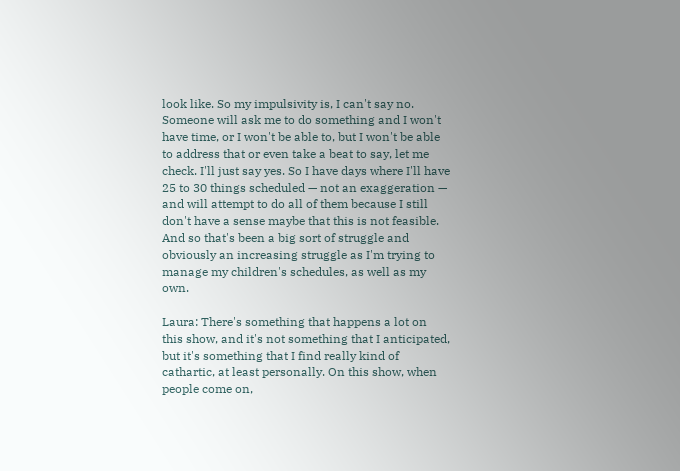look like. So my impulsivity is, I can't say no. Someone will ask me to do something and I won't have time, or I won't be able to, but I won't be able to address that or even take a beat to say, let me check. I'll just say yes. So I have days where I'll have 25 to 30 things scheduled — not an exaggeration — and will attempt to do all of them because I still don't have a sense maybe that this is not feasible. And so that's been a big sort of struggle and obviously an increasing struggle as I'm trying to manage my children's schedules, as well as my own.

Laura: There's something that happens a lot on this show, and it's not something that I anticipated, but it's something that I find really kind of cathartic, at least personally. On this show, when people come on,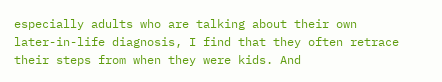especially adults who are talking about their own later-in-life diagnosis, I find that they often retrace their steps from when they were kids. And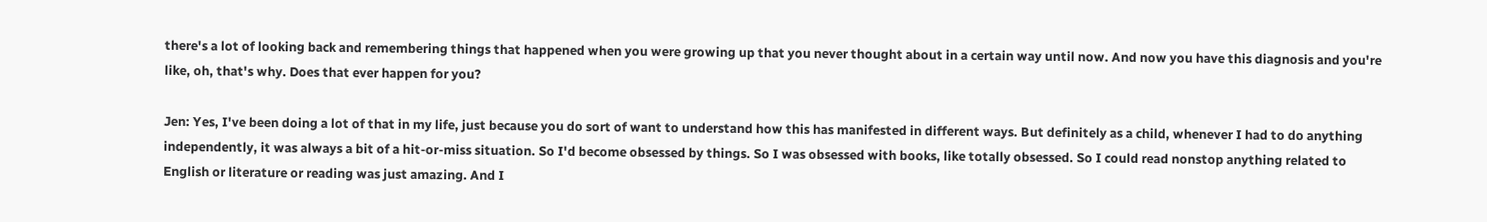there's a lot of looking back and remembering things that happened when you were growing up that you never thought about in a certain way until now. And now you have this diagnosis and you're like, oh, that's why. Does that ever happen for you?

Jen: Yes, I've been doing a lot of that in my life, just because you do sort of want to understand how this has manifested in different ways. But definitely as a child, whenever I had to do anything independently, it was always a bit of a hit-or-miss situation. So I'd become obsessed by things. So I was obsessed with books, like totally obsessed. So I could read nonstop anything related to English or literature or reading was just amazing. And I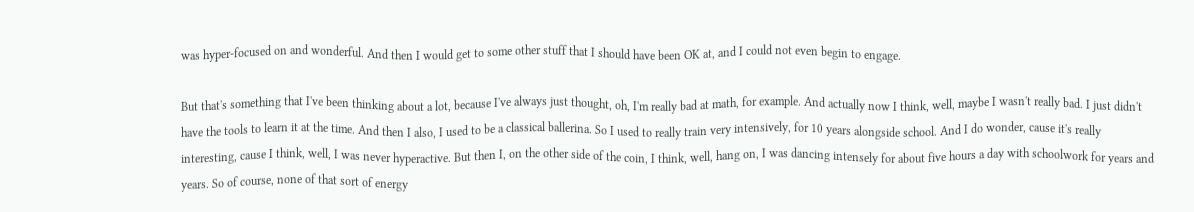was hyper-focused on and wonderful. And then I would get to some other stuff that I should have been OK at, and I could not even begin to engage.

But that's something that I've been thinking about a lot, because I've always just thought, oh, I'm really bad at math, for example. And actually now I think, well, maybe I wasn't really bad. I just didn't have the tools to learn it at the time. And then I also, I used to be a classical ballerina. So I used to really train very intensively, for 10 years alongside school. And I do wonder, cause it's really interesting, cause I think, well, I was never hyperactive. But then I, on the other side of the coin, I think, well, hang on, I was dancing intensely for about five hours a day with schoolwork for years and years. So of course, none of that sort of energy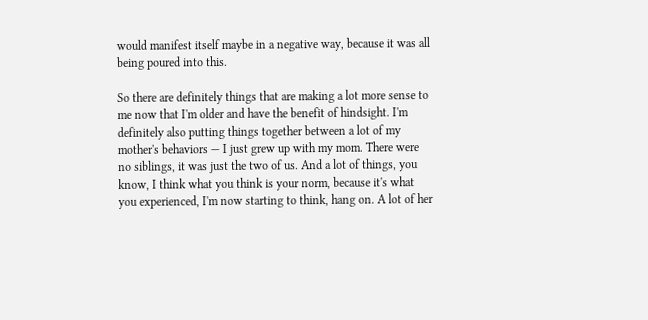would manifest itself maybe in a negative way, because it was all being poured into this.

So there are definitely things that are making a lot more sense to me now that I'm older and have the benefit of hindsight. I'm definitely also putting things together between a lot of my mother's behaviors — I just grew up with my mom. There were no siblings, it was just the two of us. And a lot of things, you know, I think what you think is your norm, because it's what you experienced, I'm now starting to think, hang on. A lot of her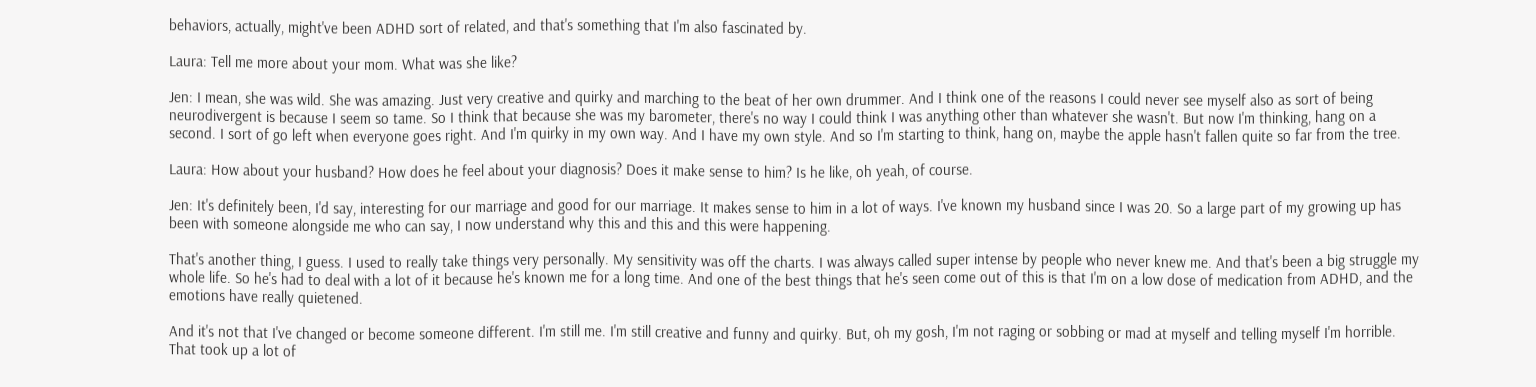behaviors, actually, might've been ADHD sort of related, and that's something that I'm also fascinated by.

Laura: Tell me more about your mom. What was she like?

Jen: I mean, she was wild. She was amazing. Just very creative and quirky and marching to the beat of her own drummer. And I think one of the reasons I could never see myself also as sort of being neurodivergent is because I seem so tame. So I think that because she was my barometer, there's no way I could think I was anything other than whatever she wasn't. But now I'm thinking, hang on a second. I sort of go left when everyone goes right. And I'm quirky in my own way. And I have my own style. And so I'm starting to think, hang on, maybe the apple hasn't fallen quite so far from the tree.

Laura: How about your husband? How does he feel about your diagnosis? Does it make sense to him? Is he like, oh yeah, of course.

Jen: It's definitely been, I'd say, interesting for our marriage and good for our marriage. It makes sense to him in a lot of ways. I've known my husband since I was 20. So a large part of my growing up has been with someone alongside me who can say, I now understand why this and this and this were happening.

That's another thing, I guess. I used to really take things very personally. My sensitivity was off the charts. I was always called super intense by people who never knew me. And that's been a big struggle my whole life. So he's had to deal with a lot of it because he's known me for a long time. And one of the best things that he's seen come out of this is that I'm on a low dose of medication from ADHD, and the emotions have really quietened.

And it's not that I've changed or become someone different. I'm still me. I'm still creative and funny and quirky. But, oh my gosh, I'm not raging or sobbing or mad at myself and telling myself I'm horrible. That took up a lot of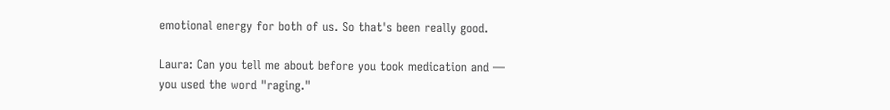emotional energy for both of us. So that's been really good.

Laura: Can you tell me about before you took medication and — you used the word "raging."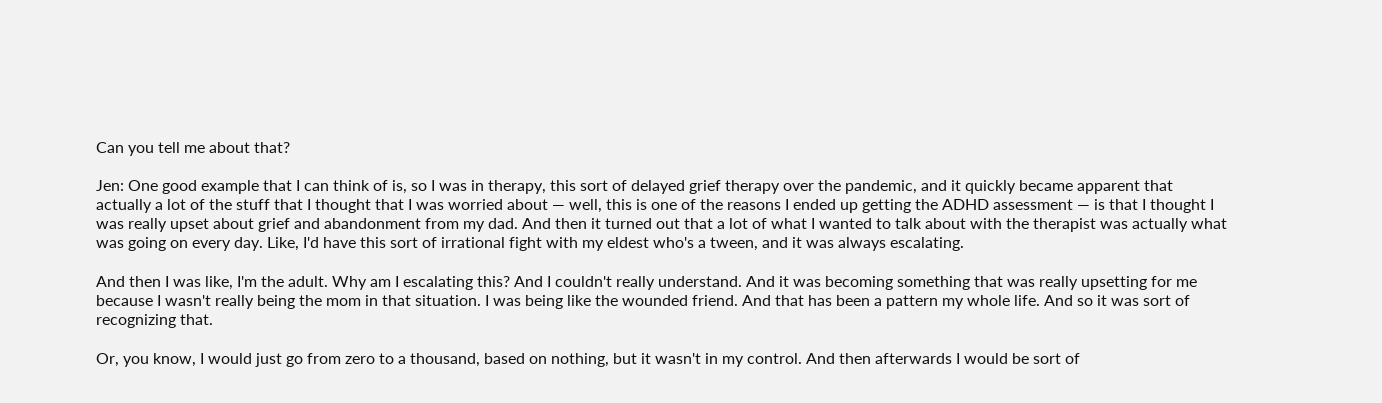Can you tell me about that?

Jen: One good example that I can think of is, so I was in therapy, this sort of delayed grief therapy over the pandemic, and it quickly became apparent that actually a lot of the stuff that I thought that I was worried about — well, this is one of the reasons I ended up getting the ADHD assessment — is that I thought I was really upset about grief and abandonment from my dad. And then it turned out that a lot of what I wanted to talk about with the therapist was actually what was going on every day. Like, I'd have this sort of irrational fight with my eldest who's a tween, and it was always escalating.

And then I was like, I'm the adult. Why am I escalating this? And I couldn't really understand. And it was becoming something that was really upsetting for me because I wasn't really being the mom in that situation. I was being like the wounded friend. And that has been a pattern my whole life. And so it was sort of recognizing that.

Or, you know, I would just go from zero to a thousand, based on nothing, but it wasn't in my control. And then afterwards I would be sort of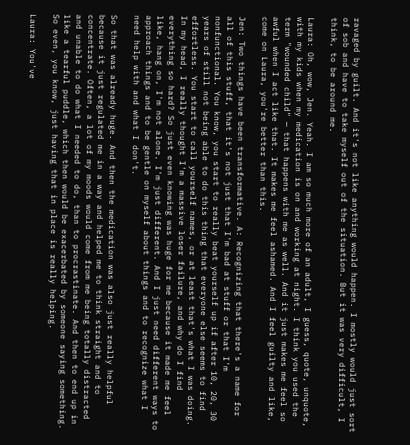ravaged by guilt. And it's not like anything would happen. I mostly would just sort of sob and have to take myself out of the situation. But it was very difficult, I think, to be around me.

Laura: Oh, wow, Jen. Yeah. I am so much more of an adult, I guess, quote, unquote, with my kids when my medication is on and working at night. I think you used the term "wounded child" — that happens with me as well. And it just makes me feel so awful when I act like that. It makes me feel ashamed. And I feel guilty and like, come on Laura, you're better than this.

Jen: Two things have been transformative. A: Recognizing that there's a name for all of this stuff, that it's not just that I'm bad at stuff or that I'm nonfunctional. You know, you start to really beat yourself up if after 10, 20, 30 years of still not being able to do this thing that everyone else seems to find effortless. You start to call yourself names, or at least that's what I was doing. In my head, I really thought I'm a massive loser failure, and why do I find everything so hard? So just even knowing was huge for me because it made me feel like, hang on, I'm not alone. I'm just different. And I just need different ways to approach things and to be gentle on myself about things and to recognize what I need help with and what I don't.

So that was already huge. And then the medication was also just really helpful because it just regulated me in a way and helped me to think straight and to concentrate. Often, a lot of my moods would come from me being totally distracted and unable to do what I needed to do, than to procrastinate. And then to end up in like a tearful puddle, which then would be exacerbated by someone saying something. So even, you know, just having that in place is really helping.

Laura: You've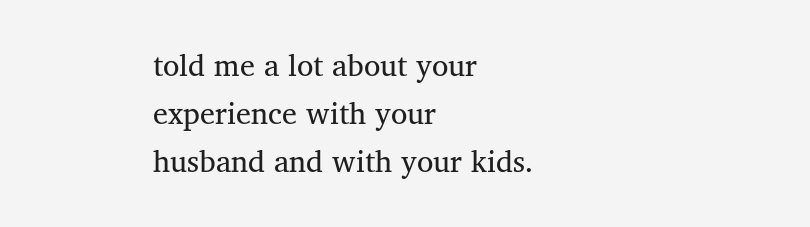told me a lot about your experience with your husband and with your kids.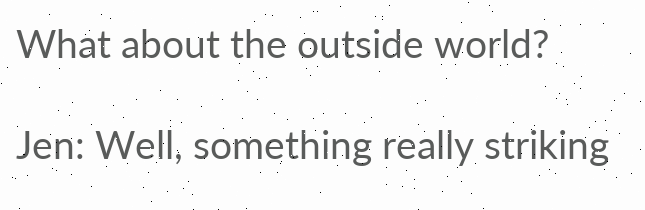What about the outside world?

Jen: Well, something really striking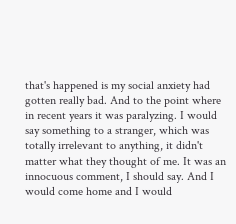that's happened is my social anxiety had gotten really bad. And to the point where in recent years it was paralyzing. I would say something to a stranger, which was totally irrelevant to anything, it didn't matter what they thought of me. It was an innocuous comment, I should say. And I would come home and I would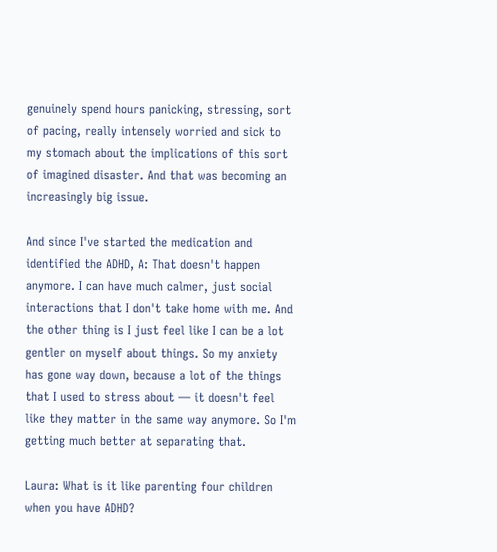genuinely spend hours panicking, stressing, sort of pacing, really intensely worried and sick to my stomach about the implications of this sort of imagined disaster. And that was becoming an increasingly big issue.

And since I've started the medication and identified the ADHD, A: That doesn't happen anymore. I can have much calmer, just social interactions that I don't take home with me. And the other thing is I just feel like I can be a lot gentler on myself about things. So my anxiety has gone way down, because a lot of the things that I used to stress about — it doesn't feel like they matter in the same way anymore. So I'm getting much better at separating that.

Laura: What is it like parenting four children when you have ADHD?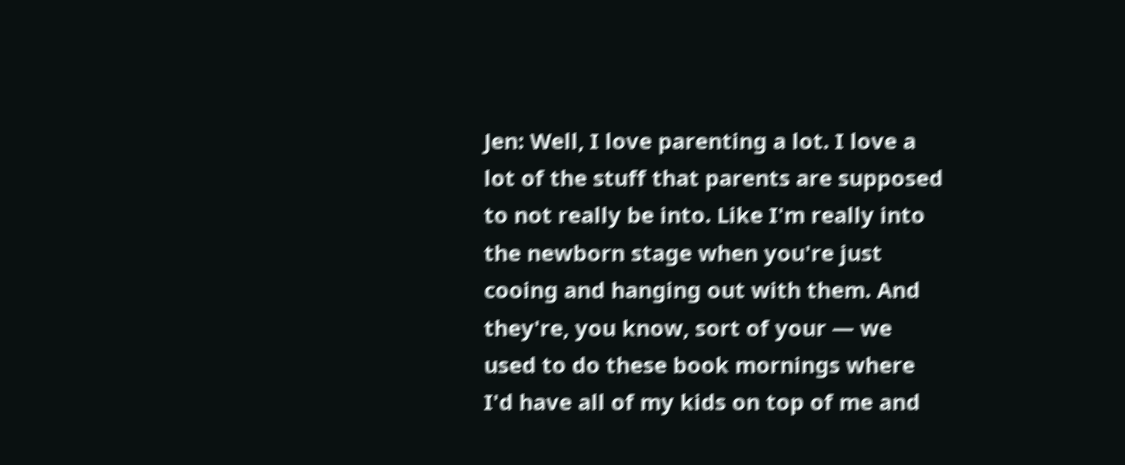Jen: Well, I love parenting a lot. I love a lot of the stuff that parents are supposed to not really be into. Like I'm really into the newborn stage when you're just cooing and hanging out with them. And they're, you know, sort of your — we used to do these book mornings where I'd have all of my kids on top of me and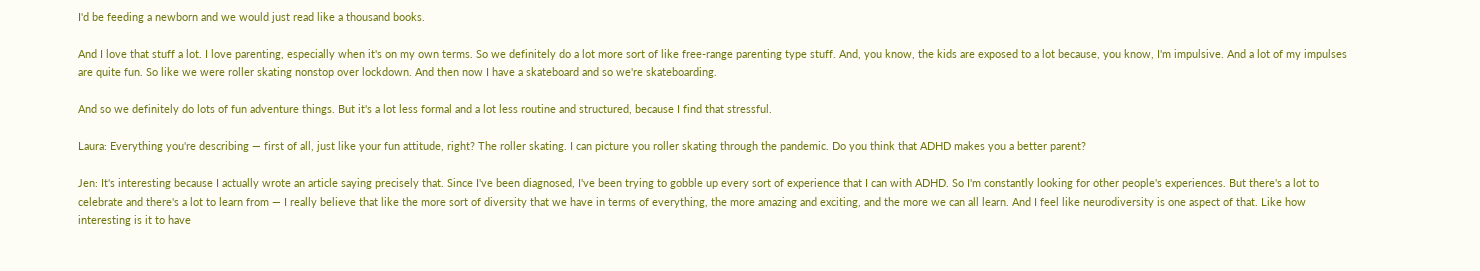I'd be feeding a newborn and we would just read like a thousand books.

And I love that stuff a lot. I love parenting, especially when it's on my own terms. So we definitely do a lot more sort of like free-range parenting type stuff. And, you know, the kids are exposed to a lot because, you know, I'm impulsive. And a lot of my impulses are quite fun. So like we were roller skating nonstop over lockdown. And then now I have a skateboard and so we're skateboarding.

And so we definitely do lots of fun adventure things. But it's a lot less formal and a lot less routine and structured, because I find that stressful.

Laura: Everything you're describing — first of all, just like your fun attitude, right? The roller skating. I can picture you roller skating through the pandemic. Do you think that ADHD makes you a better parent?

Jen: It's interesting because I actually wrote an article saying precisely that. Since I've been diagnosed, I've been trying to gobble up every sort of experience that I can with ADHD. So I'm constantly looking for other people's experiences. But there's a lot to celebrate and there's a lot to learn from — I really believe that like the more sort of diversity that we have in terms of everything, the more amazing and exciting, and the more we can all learn. And I feel like neurodiversity is one aspect of that. Like how interesting is it to have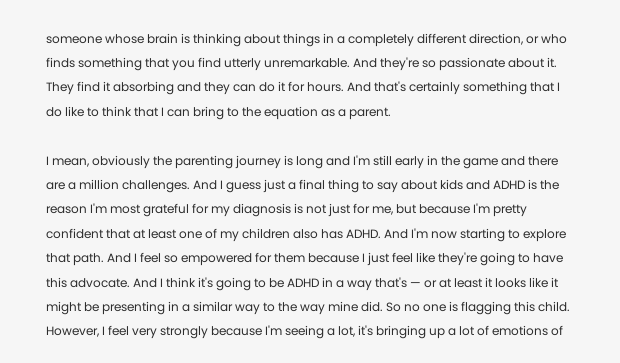someone whose brain is thinking about things in a completely different direction, or who finds something that you find utterly unremarkable. And they're so passionate about it. They find it absorbing and they can do it for hours. And that's certainly something that I do like to think that I can bring to the equation as a parent.

I mean, obviously the parenting journey is long and I'm still early in the game and there are a million challenges. And I guess just a final thing to say about kids and ADHD is the reason I'm most grateful for my diagnosis is not just for me, but because I'm pretty confident that at least one of my children also has ADHD. And I'm now starting to explore that path. And I feel so empowered for them because I just feel like they're going to have this advocate. And I think it's going to be ADHD in a way that's — or at least it looks like it might be presenting in a similar way to the way mine did. So no one is flagging this child. However, I feel very strongly because I'm seeing a lot, it's bringing up a lot of emotions of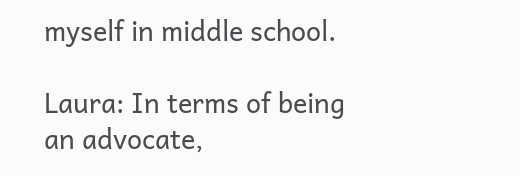myself in middle school.

Laura: In terms of being an advocate,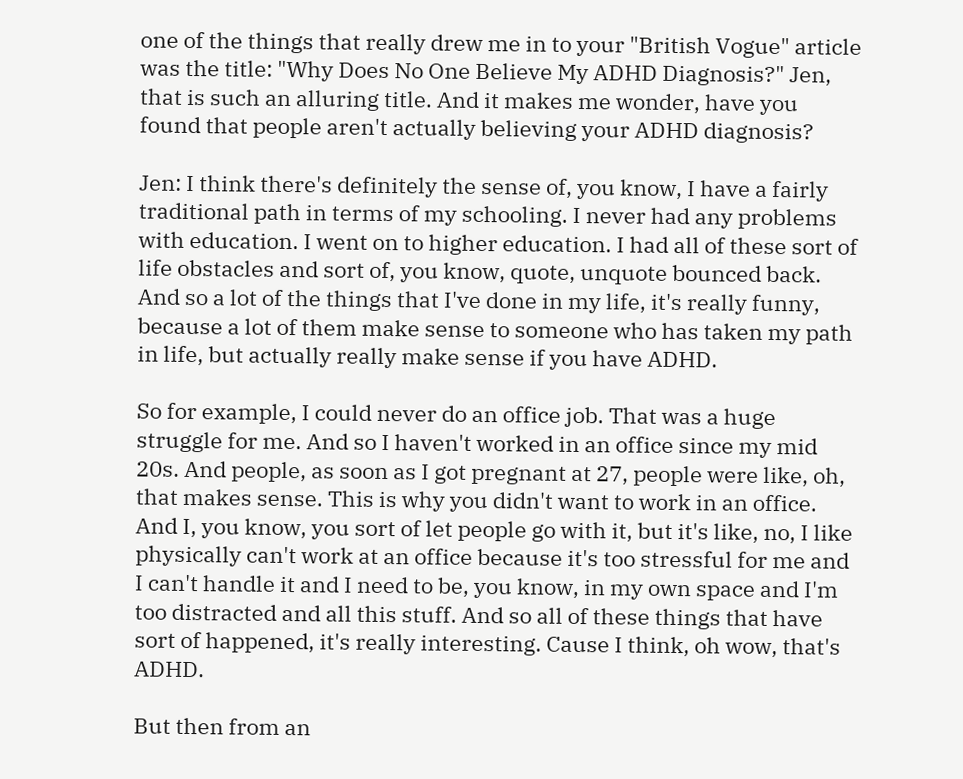one of the things that really drew me in to your "British Vogue" article was the title: "Why Does No One Believe My ADHD Diagnosis?" Jen, that is such an alluring title. And it makes me wonder, have you found that people aren't actually believing your ADHD diagnosis?

Jen: I think there's definitely the sense of, you know, I have a fairly traditional path in terms of my schooling. I never had any problems with education. I went on to higher education. I had all of these sort of life obstacles and sort of, you know, quote, unquote bounced back. And so a lot of the things that I've done in my life, it's really funny, because a lot of them make sense to someone who has taken my path in life, but actually really make sense if you have ADHD.

So for example, I could never do an office job. That was a huge struggle for me. And so I haven't worked in an office since my mid 20s. And people, as soon as I got pregnant at 27, people were like, oh, that makes sense. This is why you didn't want to work in an office. And I, you know, you sort of let people go with it, but it's like, no, I like physically can't work at an office because it's too stressful for me and I can't handle it and I need to be, you know, in my own space and I'm too distracted and all this stuff. And so all of these things that have sort of happened, it's really interesting. Cause I think, oh wow, that's ADHD.

But then from an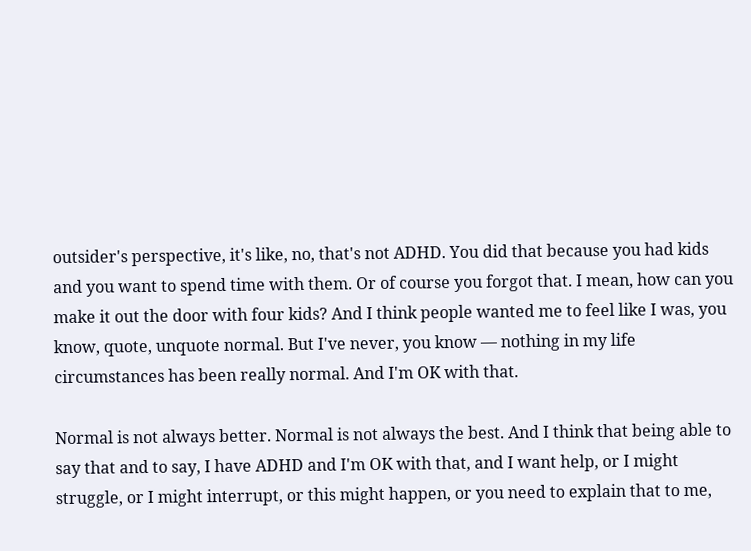outsider's perspective, it's like, no, that's not ADHD. You did that because you had kids and you want to spend time with them. Or of course you forgot that. I mean, how can you make it out the door with four kids? And I think people wanted me to feel like I was, you know, quote, unquote normal. But I've never, you know — nothing in my life circumstances has been really normal. And I'm OK with that.

Normal is not always better. Normal is not always the best. And I think that being able to say that and to say, I have ADHD and I'm OK with that, and I want help, or I might struggle, or I might interrupt, or this might happen, or you need to explain that to me,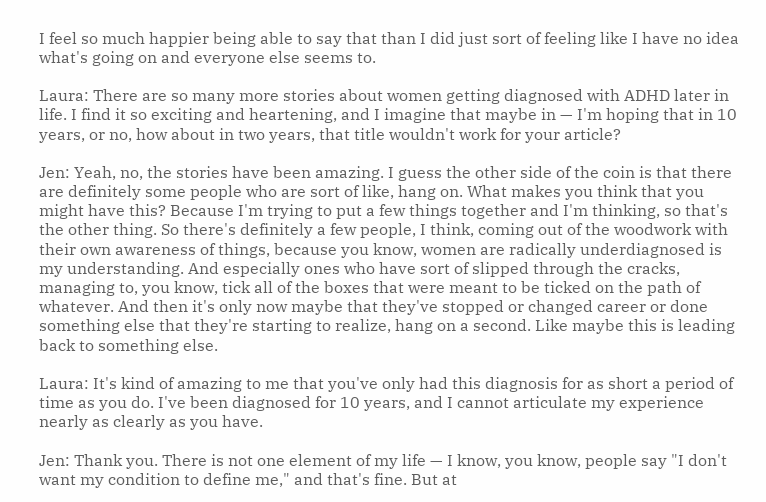I feel so much happier being able to say that than I did just sort of feeling like I have no idea what's going on and everyone else seems to.

Laura: There are so many more stories about women getting diagnosed with ADHD later in life. I find it so exciting and heartening, and I imagine that maybe in — I'm hoping that in 10 years, or no, how about in two years, that title wouldn't work for your article?

Jen: Yeah, no, the stories have been amazing. I guess the other side of the coin is that there are definitely some people who are sort of like, hang on. What makes you think that you might have this? Because I'm trying to put a few things together and I'm thinking, so that's the other thing. So there's definitely a few people, I think, coming out of the woodwork with their own awareness of things, because you know, women are radically underdiagnosed is my understanding. And especially ones who have sort of slipped through the cracks, managing to, you know, tick all of the boxes that were meant to be ticked on the path of whatever. And then it's only now maybe that they've stopped or changed career or done something else that they're starting to realize, hang on a second. Like maybe this is leading back to something else.

Laura: It's kind of amazing to me that you've only had this diagnosis for as short a period of time as you do. I've been diagnosed for 10 years, and I cannot articulate my experience nearly as clearly as you have.

Jen: Thank you. There is not one element of my life — I know, you know, people say "I don't want my condition to define me," and that's fine. But at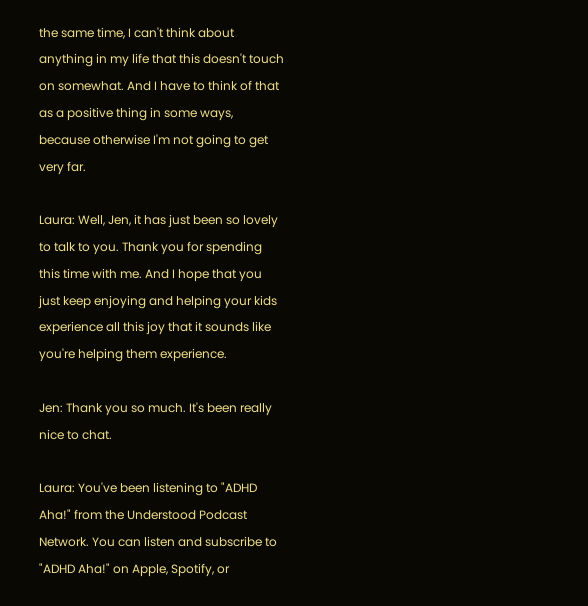the same time, I can't think about anything in my life that this doesn't touch on somewhat. And I have to think of that as a positive thing in some ways, because otherwise I'm not going to get very far.

Laura: Well, Jen, it has just been so lovely to talk to you. Thank you for spending this time with me. And I hope that you just keep enjoying and helping your kids experience all this joy that it sounds like you're helping them experience.

Jen: Thank you so much. It's been really nice to chat.

Laura: You've been listening to "ADHD Aha!" from the Understood Podcast Network. You can listen and subscribe to "ADHD Aha!" on Apple, Spotify, or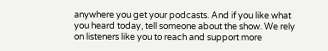anywhere you get your podcasts. And if you like what you heard today, tell someone about the show. We rely on listeners like you to reach and support more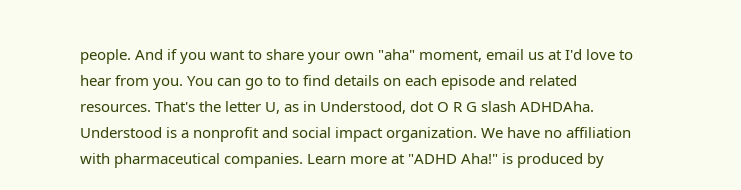people. And if you want to share your own "aha" moment, email us at I'd love to hear from you. You can go to to find details on each episode and related resources. That's the letter U, as in Understood, dot O R G slash ADHDAha. Understood is a nonprofit and social impact organization. We have no affiliation with pharmaceutical companies. Learn more at "ADHD Aha!" is produced by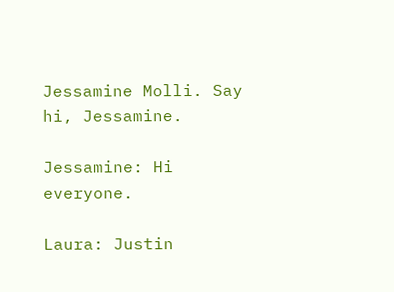Jessamine Molli. Say hi, Jessamine.

Jessamine: Hi everyone.

Laura: Justin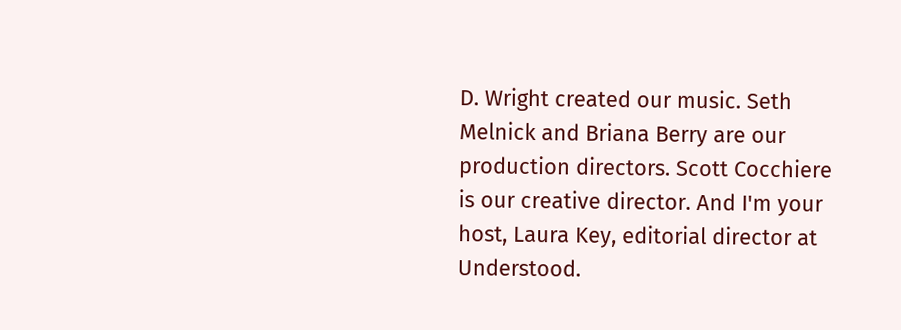D. Wright created our music. Seth Melnick and Briana Berry are our production directors. Scott Cocchiere is our creative director. And I'm your host, Laura Key, editorial director at Understood.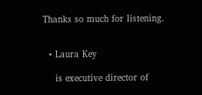Thanks so much for listening.


  • Laura Key

    is executive director of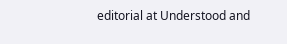editorial at Understood and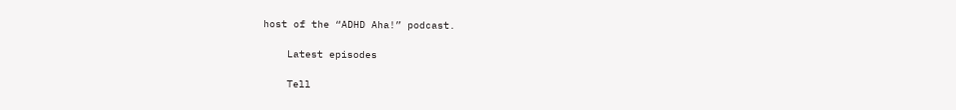host of the “ADHD Aha!” podcast.

    Latest episodes

    Tell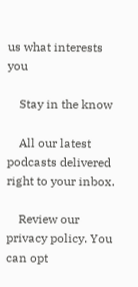us what interests you

    Stay in the know

    All our latest podcasts delivered right to your inbox.

    Review our privacy policy. You can opt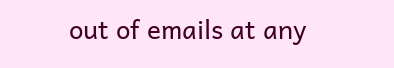out of emails at any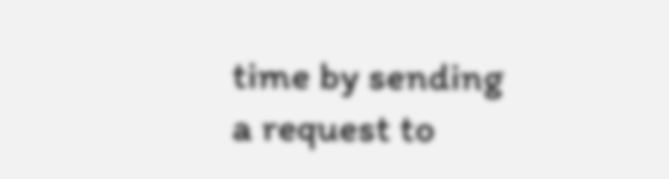time by sending a request to